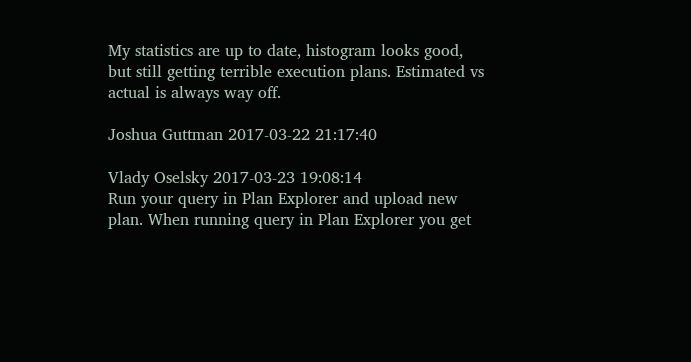My statistics are up to date, histogram looks good, but still getting terrible execution plans. Estimated vs actual is always way off.

Joshua Guttman 2017-03-22 21:17:40

Vlady Oselsky 2017-03-23 19:08:14
Run your query in Plan Explorer and upload new plan. When running query in Plan Explorer you get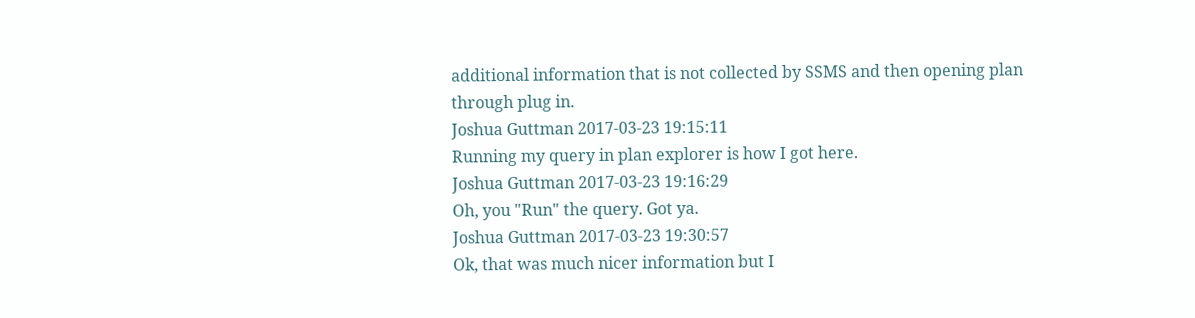additional information that is not collected by SSMS and then opening plan through plug in.
Joshua Guttman 2017-03-23 19:15:11
Running my query in plan explorer is how I got here.
Joshua Guttman 2017-03-23 19:16:29
Oh, you "Run" the query. Got ya.
Joshua Guttman 2017-03-23 19:30:57
Ok, that was much nicer information but I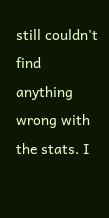still couldn't find anything wrong with the stats. I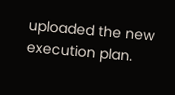uploaded the new execution plan.